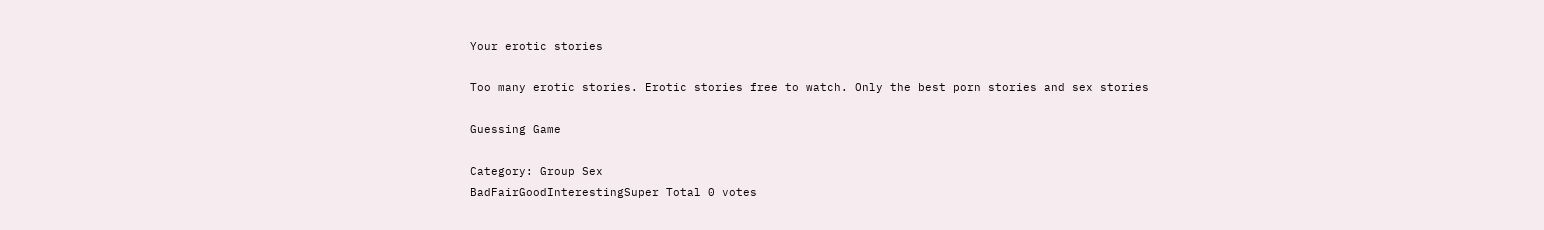Your erotic stories

Too many erotic stories. Erotic stories free to watch. Only the best porn stories and sex stories

Guessing Game

Category: Group Sex
BadFairGoodInterestingSuper Total 0 votes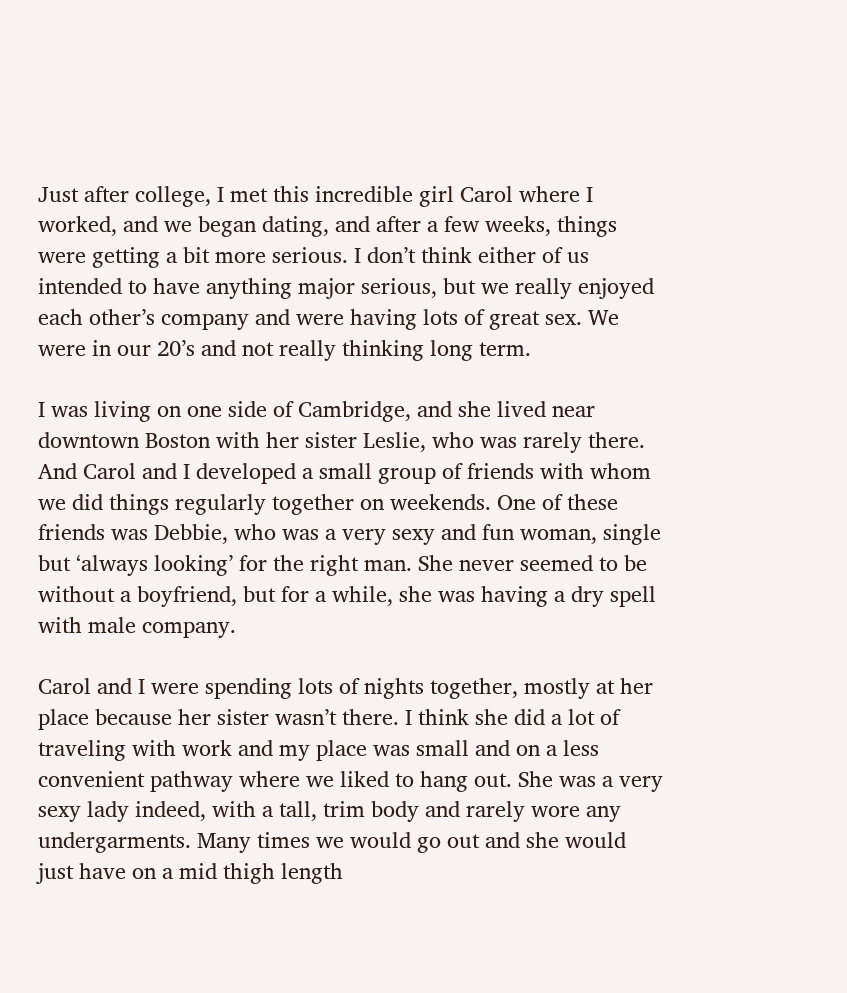Just after college, I met this incredible girl Carol where I worked, and we began dating, and after a few weeks, things were getting a bit more serious. I don’t think either of us intended to have anything major serious, but we really enjoyed each other’s company and were having lots of great sex. We were in our 20’s and not really thinking long term.

I was living on one side of Cambridge, and she lived near downtown Boston with her sister Leslie, who was rarely there. And Carol and I developed a small group of friends with whom we did things regularly together on weekends. One of these friends was Debbie, who was a very sexy and fun woman, single but ‘always looking’ for the right man. She never seemed to be without a boyfriend, but for a while, she was having a dry spell with male company.

Carol and I were spending lots of nights together, mostly at her place because her sister wasn’t there. I think she did a lot of traveling with work and my place was small and on a less convenient pathway where we liked to hang out. She was a very sexy lady indeed, with a tall, trim body and rarely wore any undergarments. Many times we would go out and she would just have on a mid thigh length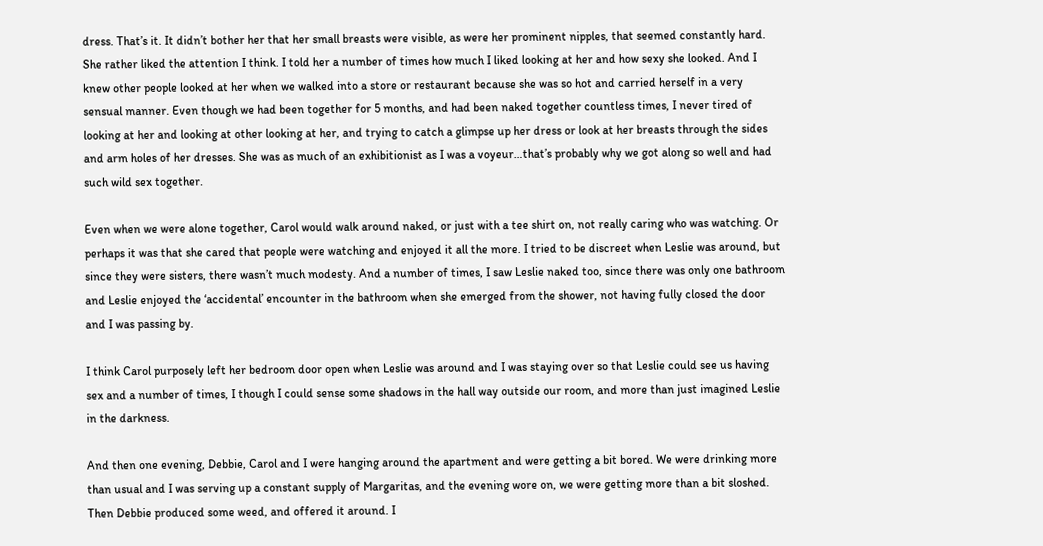dress. That’s it. It didn’t bother her that her small breasts were visible, as were her prominent nipples, that seemed constantly hard. She rather liked the attention I think. I told her a number of times how much I liked looking at her and how sexy she looked. And I knew other people looked at her when we walked into a store or restaurant because she was so hot and carried herself in a very sensual manner. Even though we had been together for 5 months, and had been naked together countless times, I never tired of looking at her and looking at other looking at her, and trying to catch a glimpse up her dress or look at her breasts through the sides and arm holes of her dresses. She was as much of an exhibitionist as I was a voyeur…that’s probably why we got along so well and had such wild sex together.

Even when we were alone together, Carol would walk around naked, or just with a tee shirt on, not really caring who was watching. Or perhaps it was that she cared that people were watching and enjoyed it all the more. I tried to be discreet when Leslie was around, but since they were sisters, there wasn’t much modesty. And a number of times, I saw Leslie naked too, since there was only one bathroom and Leslie enjoyed the ‘accidental’ encounter in the bathroom when she emerged from the shower, not having fully closed the door and I was passing by.

I think Carol purposely left her bedroom door open when Leslie was around and I was staying over so that Leslie could see us having sex and a number of times, I though I could sense some shadows in the hall way outside our room, and more than just imagined Leslie in the darkness.

And then one evening, Debbie, Carol and I were hanging around the apartment and were getting a bit bored. We were drinking more than usual and I was serving up a constant supply of Margaritas, and the evening wore on, we were getting more than a bit sloshed. Then Debbie produced some weed, and offered it around. I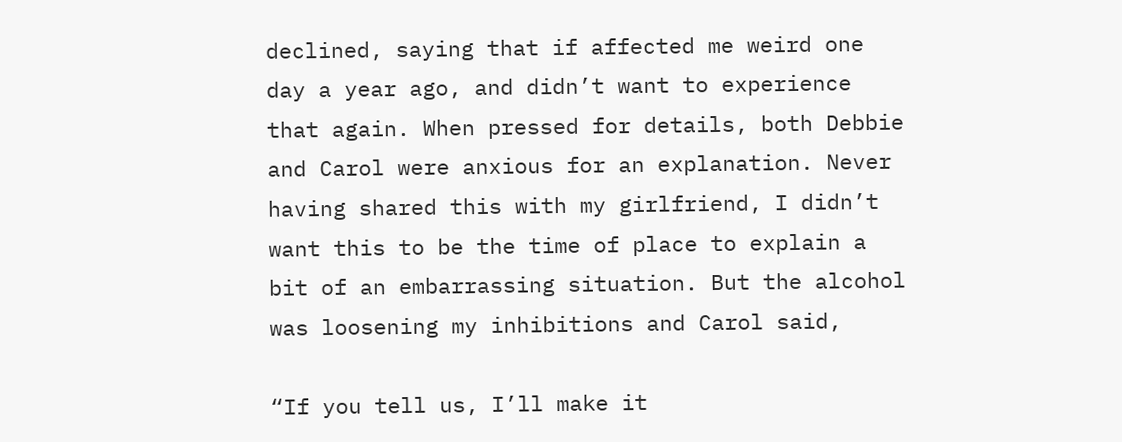declined, saying that if affected me weird one day a year ago, and didn’t want to experience that again. When pressed for details, both Debbie and Carol were anxious for an explanation. Never having shared this with my girlfriend, I didn’t want this to be the time of place to explain a bit of an embarrassing situation. But the alcohol was loosening my inhibitions and Carol said,

“If you tell us, I’ll make it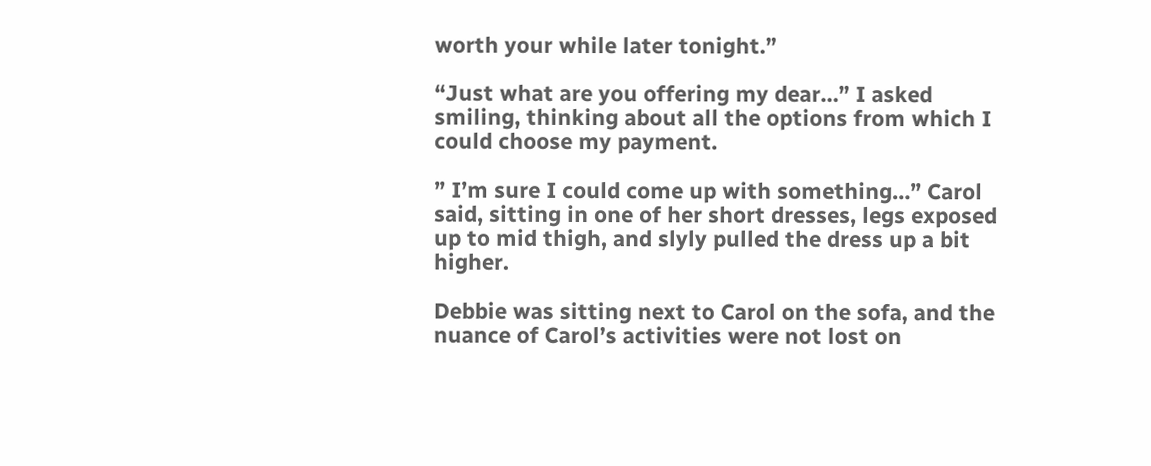worth your while later tonight.”

“Just what are you offering my dear…” I asked smiling, thinking about all the options from which I could choose my payment.

” I’m sure I could come up with something…” Carol said, sitting in one of her short dresses, legs exposed up to mid thigh, and slyly pulled the dress up a bit higher.

Debbie was sitting next to Carol on the sofa, and the nuance of Carol’s activities were not lost on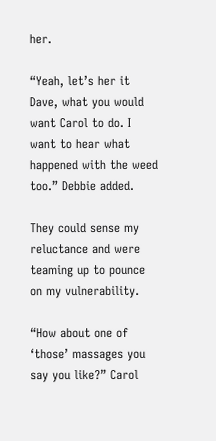her.

“Yeah, let’s her it Dave, what you would want Carol to do. I want to hear what happened with the weed too.” Debbie added.

They could sense my reluctance and were teaming up to pounce on my vulnerability.

“How about one of ‘those’ massages you say you like?” Carol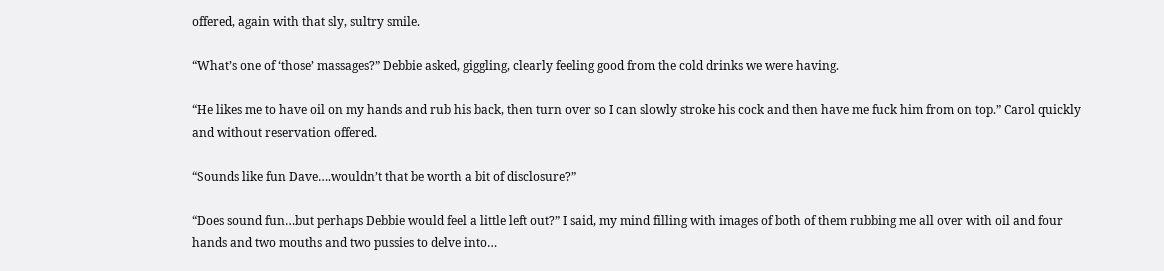offered, again with that sly, sultry smile.

“What’s one of ‘those’ massages?” Debbie asked, giggling, clearly feeling good from the cold drinks we were having.

“He likes me to have oil on my hands and rub his back, then turn over so I can slowly stroke his cock and then have me fuck him from on top.” Carol quickly and without reservation offered.

“Sounds like fun Dave….wouldn’t that be worth a bit of disclosure?”

“Does sound fun…but perhaps Debbie would feel a little left out?” I said, my mind filling with images of both of them rubbing me all over with oil and four hands and two mouths and two pussies to delve into…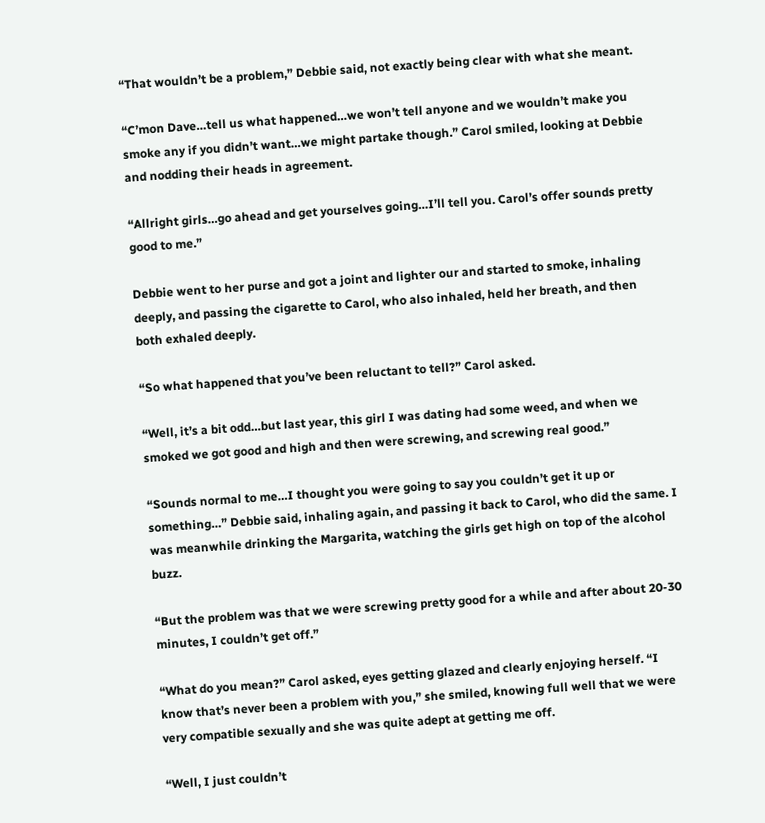“That wouldn’t be a problem,” Debbie said, not exactly being clear with what she meant.

“C’mon Dave…tell us what happened…we won’t tell anyone and we wouldn’t make you smoke any if you didn’t want…we might partake though.” Carol smiled, looking at Debbie and nodding their heads in agreement.

“Allright girls…go ahead and get yourselves going…I’ll tell you. Carol’s offer sounds pretty good to me.”

Debbie went to her purse and got a joint and lighter our and started to smoke, inhaling deeply, and passing the cigarette to Carol, who also inhaled, held her breath, and then both exhaled deeply.

“So what happened that you’ve been reluctant to tell?” Carol asked.

“Well, it’s a bit odd…but last year, this girl I was dating had some weed, and when we smoked we got good and high and then were screwing, and screwing real good.”

“Sounds normal to me…I thought you were going to say you couldn’t get it up or something…” Debbie said, inhaling again, and passing it back to Carol, who did the same. I was meanwhile drinking the Margarita, watching the girls get high on top of the alcohol buzz.

“But the problem was that we were screwing pretty good for a while and after about 20-30 minutes, I couldn’t get off.”

“What do you mean?” Carol asked, eyes getting glazed and clearly enjoying herself. “I know that’s never been a problem with you,” she smiled, knowing full well that we were very compatible sexually and she was quite adept at getting me off.

“Well, I just couldn’t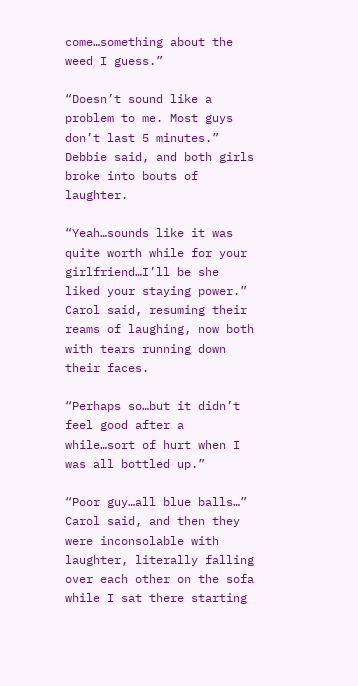come…something about the weed I guess.”

“Doesn’t sound like a problem to me. Most guys don’t last 5 minutes.” Debbie said, and both girls broke into bouts of laughter.

“Yeah…sounds like it was quite worth while for your girlfriend…I’ll be she liked your staying power.” Carol said, resuming their reams of laughing, now both with tears running down their faces.

“Perhaps so…but it didn’t feel good after a while…sort of hurt when I was all bottled up.”

“Poor guy…all blue balls…” Carol said, and then they were inconsolable with laughter, literally falling over each other on the sofa while I sat there starting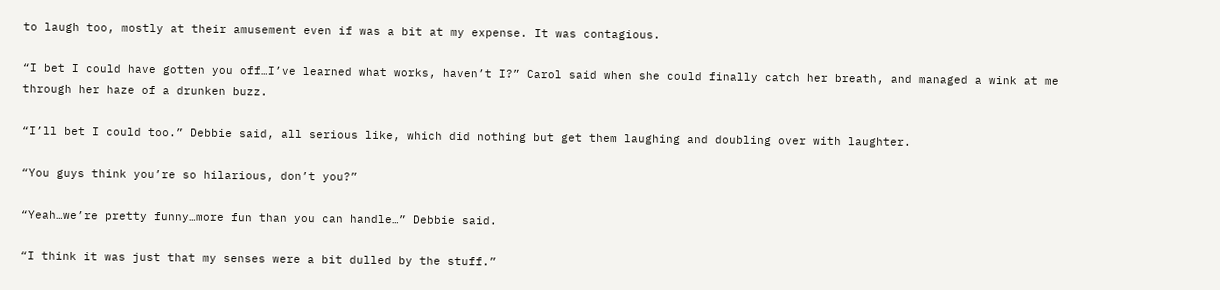to laugh too, mostly at their amusement even if was a bit at my expense. It was contagious.

“I bet I could have gotten you off…I’ve learned what works, haven’t I?” Carol said when she could finally catch her breath, and managed a wink at me through her haze of a drunken buzz.

“I’ll bet I could too.” Debbie said, all serious like, which did nothing but get them laughing and doubling over with laughter.

“You guys think you’re so hilarious, don’t you?”

“Yeah…we’re pretty funny…more fun than you can handle…” Debbie said.

“I think it was just that my senses were a bit dulled by the stuff.”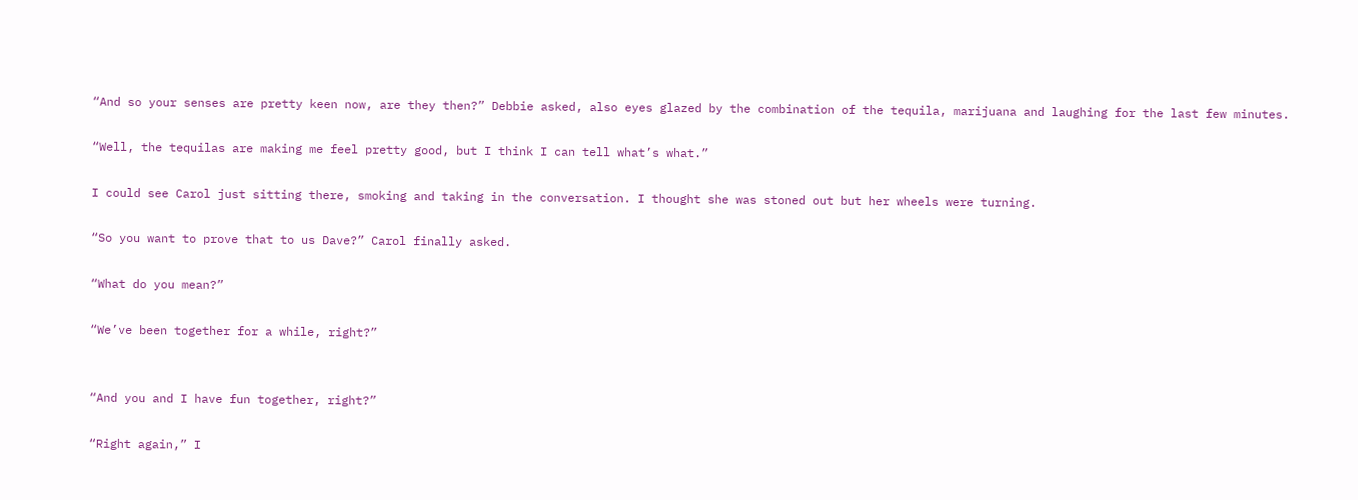“And so your senses are pretty keen now, are they then?” Debbie asked, also eyes glazed by the combination of the tequila, marijuana and laughing for the last few minutes.

“Well, the tequilas are making me feel pretty good, but I think I can tell what’s what.”

I could see Carol just sitting there, smoking and taking in the conversation. I thought she was stoned out but her wheels were turning.

“So you want to prove that to us Dave?” Carol finally asked.

“What do you mean?”

“We’ve been together for a while, right?”


“And you and I have fun together, right?”

“Right again,” I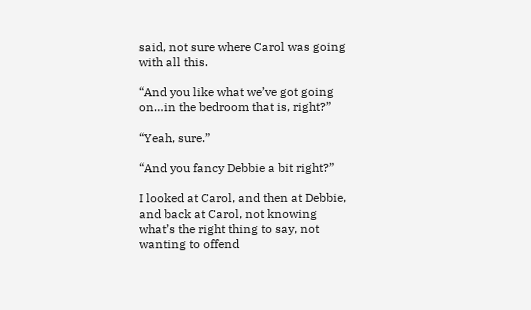said, not sure where Carol was going with all this.

“And you like what we’ve got going on…in the bedroom that is, right?”

“Yeah, sure.”

“And you fancy Debbie a bit right?”

I looked at Carol, and then at Debbie, and back at Carol, not knowing what’s the right thing to say, not wanting to offend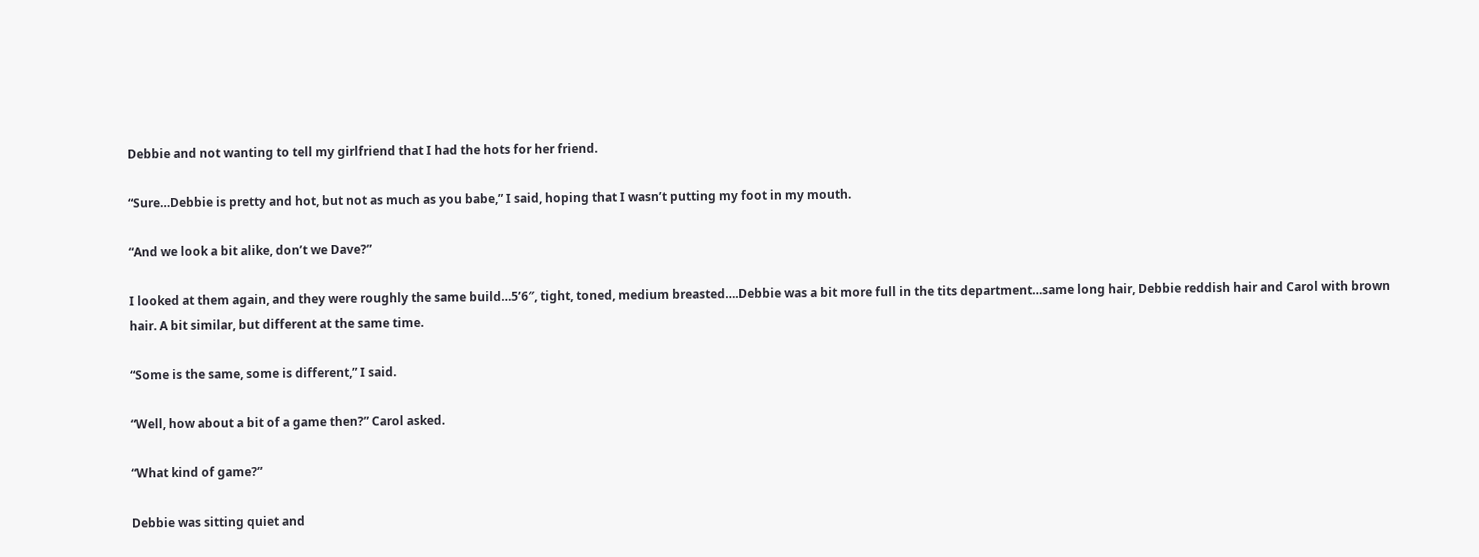Debbie and not wanting to tell my girlfriend that I had the hots for her friend.

“Sure…Debbie is pretty and hot, but not as much as you babe,” I said, hoping that I wasn’t putting my foot in my mouth.

“And we look a bit alike, don’t we Dave?”

I looked at them again, and they were roughly the same build…5’6″, tight, toned, medium breasted….Debbie was a bit more full in the tits department…same long hair, Debbie reddish hair and Carol with brown hair. A bit similar, but different at the same time.

“Some is the same, some is different,” I said.

“Well, how about a bit of a game then?” Carol asked.

“What kind of game?”

Debbie was sitting quiet and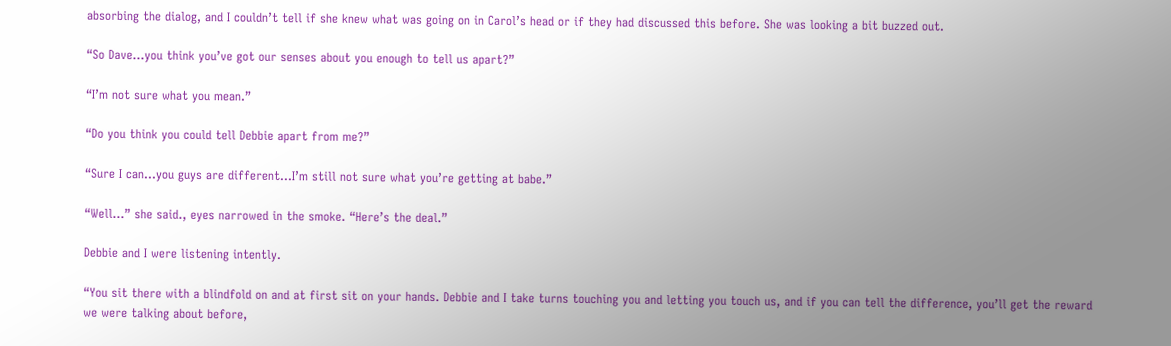absorbing the dialog, and I couldn’t tell if she knew what was going on in Carol’s head or if they had discussed this before. She was looking a bit buzzed out.

“So Dave…you think you’ve got our senses about you enough to tell us apart?”

“I’m not sure what you mean.”

“Do you think you could tell Debbie apart from me?”

“Sure I can…you guys are different…I’m still not sure what you’re getting at babe.”

“Well…” she said., eyes narrowed in the smoke. “Here’s the deal.”

Debbie and I were listening intently.

“You sit there with a blindfold on and at first sit on your hands. Debbie and I take turns touching you and letting you touch us, and if you can tell the difference, you’ll get the reward we were talking about before,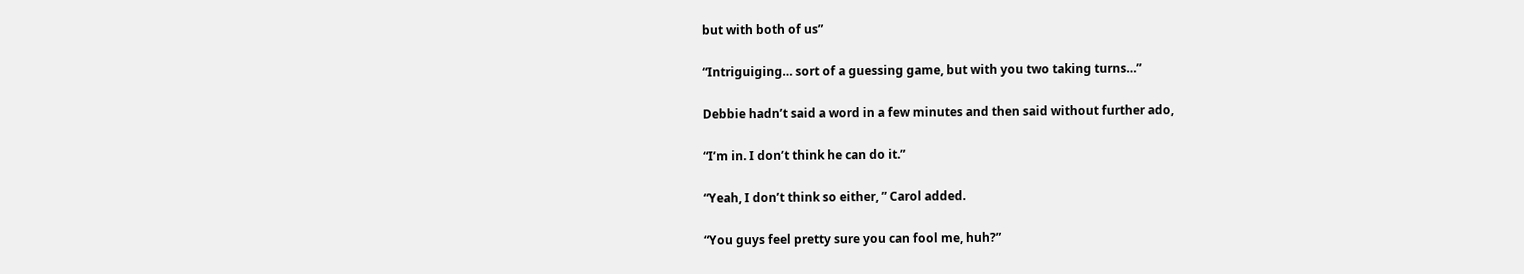but with both of us”

“Intriguiging… sort of a guessing game, but with you two taking turns…”

Debbie hadn’t said a word in a few minutes and then said without further ado,

“I’m in. I don’t think he can do it.”

“Yeah, I don’t think so either, ” Carol added.

“You guys feel pretty sure you can fool me, huh?”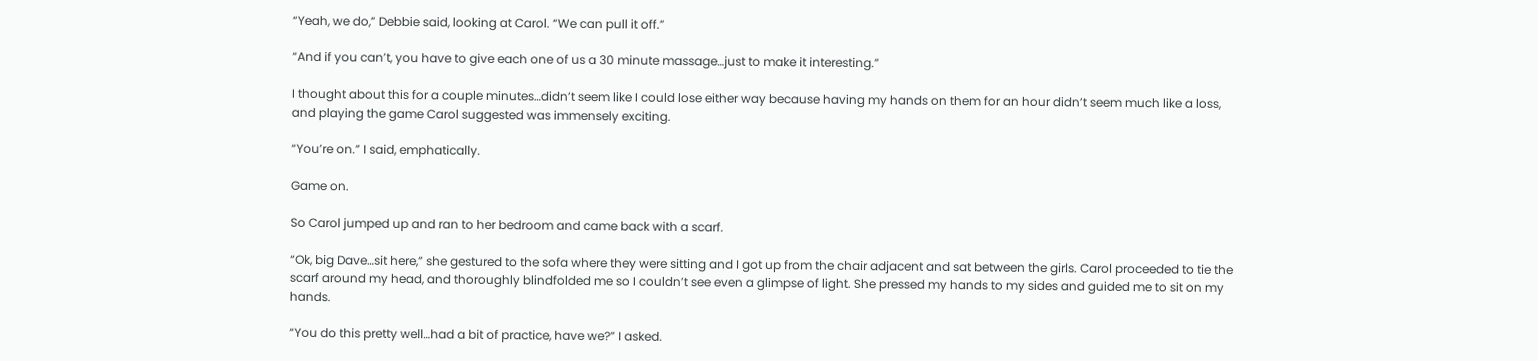“Yeah, we do,” Debbie said, looking at Carol. “We can pull it off.”

“And if you can’t, you have to give each one of us a 30 minute massage…just to make it interesting.”

I thought about this for a couple minutes…didn’t seem like I could lose either way because having my hands on them for an hour didn’t seem much like a loss, and playing the game Carol suggested was immensely exciting.

“You’re on.” I said, emphatically.

Game on.

So Carol jumped up and ran to her bedroom and came back with a scarf.

“Ok, big Dave…sit here,” she gestured to the sofa where they were sitting and I got up from the chair adjacent and sat between the girls. Carol proceeded to tie the scarf around my head, and thoroughly blindfolded me so I couldn’t see even a glimpse of light. She pressed my hands to my sides and guided me to sit on my hands.

“You do this pretty well…had a bit of practice, have we?” I asked.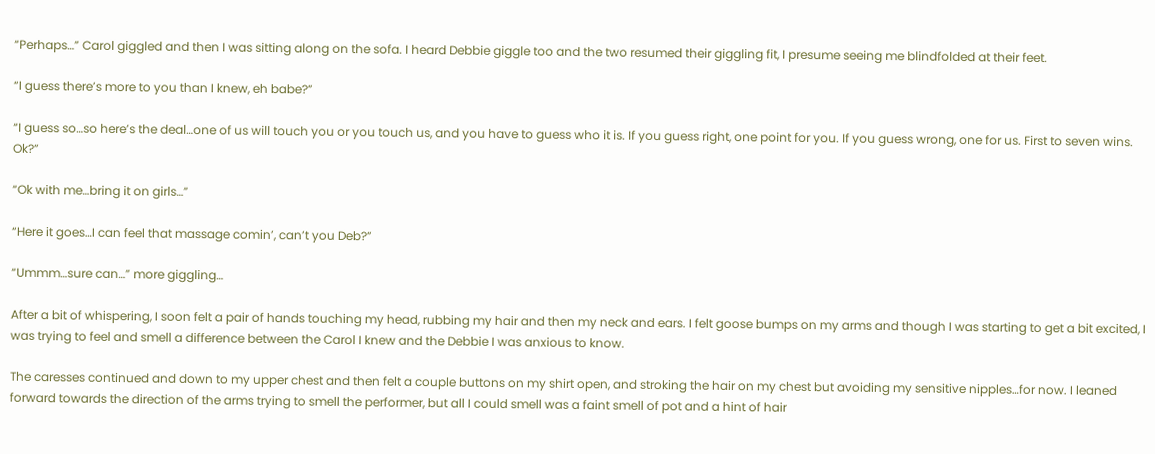“Perhaps…” Carol giggled and then I was sitting along on the sofa. I heard Debbie giggle too and the two resumed their giggling fit, I presume seeing me blindfolded at their feet.

“I guess there’s more to you than I knew, eh babe?”

“I guess so…so here’s the deal…one of us will touch you or you touch us, and you have to guess who it is. If you guess right, one point for you. If you guess wrong, one for us. First to seven wins. Ok?”

“Ok with me…bring it on girls…”

“Here it goes…I can feel that massage comin’, can’t you Deb?”

“Ummm…sure can…” more giggling…

After a bit of whispering, I soon felt a pair of hands touching my head, rubbing my hair and then my neck and ears. I felt goose bumps on my arms and though I was starting to get a bit excited, I was trying to feel and smell a difference between the Carol I knew and the Debbie I was anxious to know.

The caresses continued and down to my upper chest and then felt a couple buttons on my shirt open, and stroking the hair on my chest but avoiding my sensitive nipples…for now. I leaned forward towards the direction of the arms trying to smell the performer, but all I could smell was a faint smell of pot and a hint of hair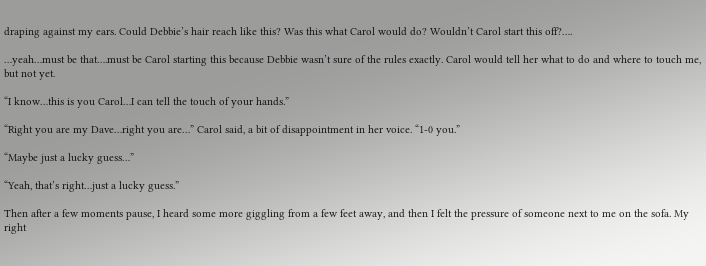draping against my ears. Could Debbie’s hair reach like this? Was this what Carol would do? Wouldn’t Carol start this off?….

…yeah…must be that….must be Carol starting this because Debbie wasn’t sure of the rules exactly. Carol would tell her what to do and where to touch me, but not yet.

“I know…this is you Carol…I can tell the touch of your hands.”

“Right you are my Dave…right you are…” Carol said, a bit of disappointment in her voice. “1-0 you.”

“Maybe just a lucky guess…”

“Yeah, that’s right…just a lucky guess.”

Then after a few moments pause, I heard some more giggling from a few feet away, and then I felt the pressure of someone next to me on the sofa. My right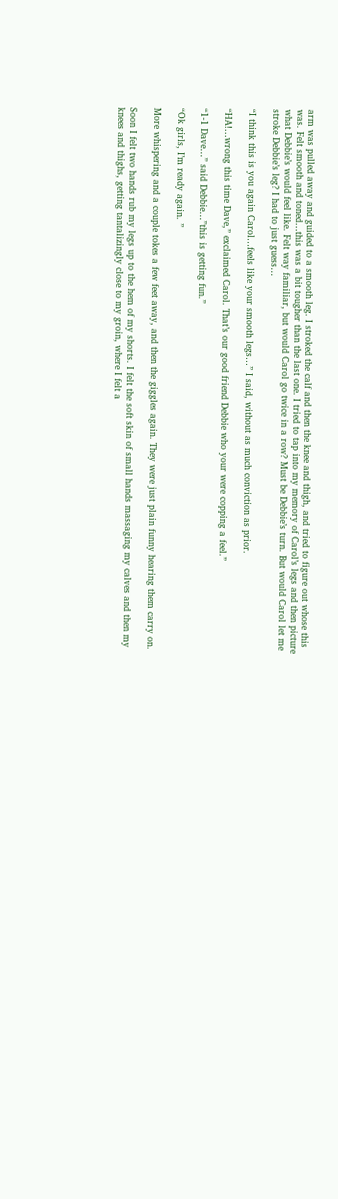arm was pulled away and guided to a smooth leg. I stroked the calf and then the knee and thigh, and tried to figure out whose this was. Felt smooth and toned…this was a bit tougher than the last one. I tried to tap into my memory of Carol’s legs and then picture what Debbie’s would feel like. Felt way familiar, but would Carol go twice in a row? Must be Debbie’s turn. But would Carol let me stroke Debbie’s leg? I had to just guess…

“I think this is you again Carol…feels like your smooth legs…” I said, without as much conviction as prior.

“HA!…wrong this time Dave,” exclaimed Carol. That’s our good friend Debbie who your were copping a feel.”

“1-1 Dave…” said Debbie…”this is getting fun.”

“Ok girls, I’m ready again. ”

More whispering and a couple tokes a few feet away, and then the giggles again. They were just plain funny hearing them carry on.

Soon I felt two hands rub my legs up to the hem of my shorts. I felt the soft skin of small hands massaging my calves and then my knees and thighs, getting tantalizingly close to my groin, where I felt a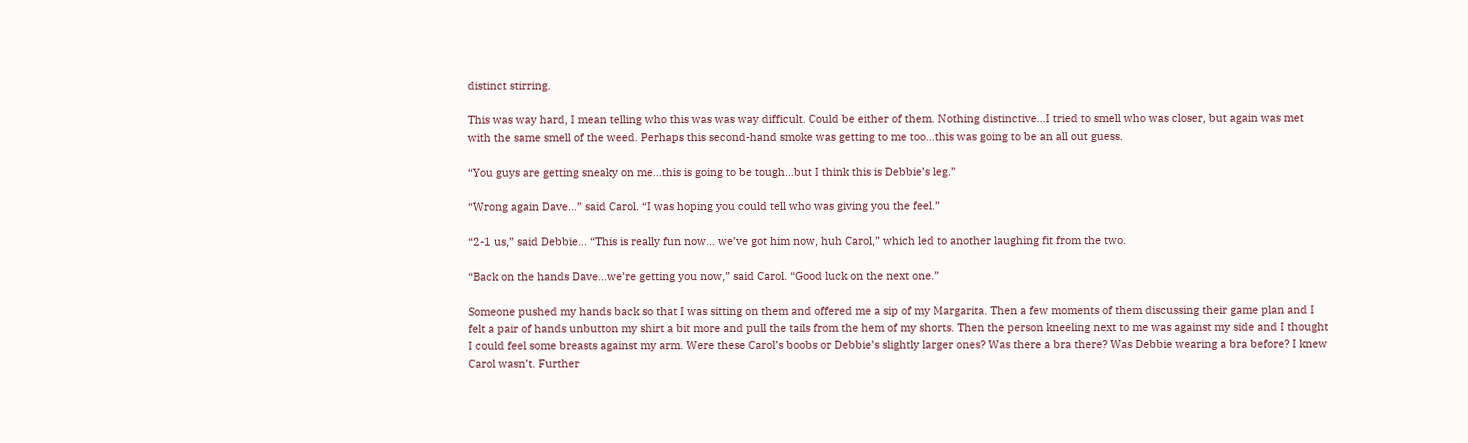distinct stirring.

This was way hard, I mean telling who this was was way difficult. Could be either of them. Nothing distinctive…I tried to smell who was closer, but again was met with the same smell of the weed. Perhaps this second-hand smoke was getting to me too…this was going to be an all out guess.

“You guys are getting sneaky on me…this is going to be tough…but I think this is Debbie’s leg.”

“Wrong again Dave…” said Carol. “I was hoping you could tell who was giving you the feel.”

“2-1 us,” said Debbie… “This is really fun now… we’ve got him now, huh Carol,” which led to another laughing fit from the two.

“Back on the hands Dave…we’re getting you now,” said Carol. “Good luck on the next one.”

Someone pushed my hands back so that I was sitting on them and offered me a sip of my Margarita. Then a few moments of them discussing their game plan and I felt a pair of hands unbutton my shirt a bit more and pull the tails from the hem of my shorts. Then the person kneeling next to me was against my side and I thought I could feel some breasts against my arm. Were these Carol’s boobs or Debbie’s slightly larger ones? Was there a bra there? Was Debbie wearing a bra before? I knew Carol wasn’t. Further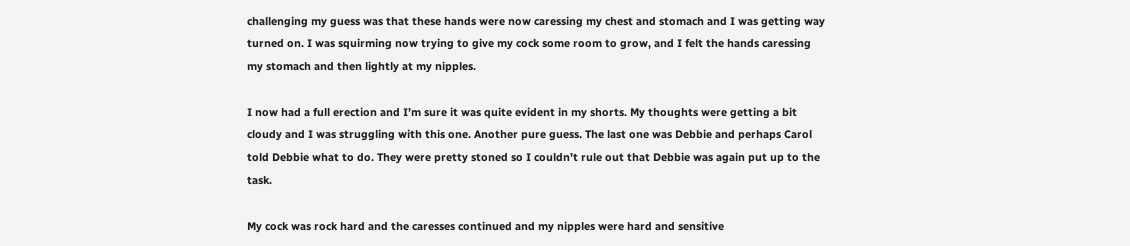challenging my guess was that these hands were now caressing my chest and stomach and I was getting way turned on. I was squirming now trying to give my cock some room to grow, and I felt the hands caressing my stomach and then lightly at my nipples.

I now had a full erection and I’m sure it was quite evident in my shorts. My thoughts were getting a bit cloudy and I was struggling with this one. Another pure guess. The last one was Debbie and perhaps Carol told Debbie what to do. They were pretty stoned so I couldn’t rule out that Debbie was again put up to the task.

My cock was rock hard and the caresses continued and my nipples were hard and sensitive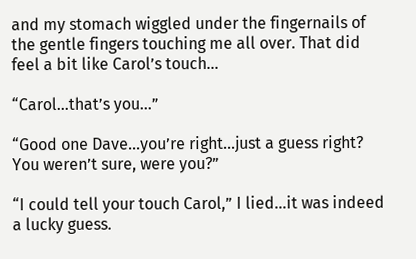and my stomach wiggled under the fingernails of the gentle fingers touching me all over. That did feel a bit like Carol’s touch…

“Carol…that’s you…”

“Good one Dave…you’re right…just a guess right? You weren’t sure, were you?”

“I could tell your touch Carol,” I lied…it was indeed a lucky guess.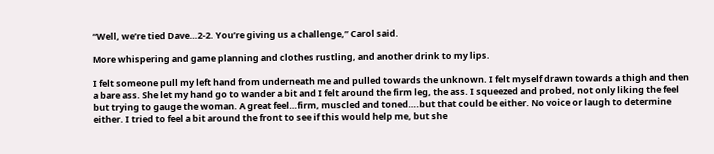“Well, we’re tied Dave…2-2. You’re giving us a challenge,” Carol said.

More whispering and game planning and clothes rustling, and another drink to my lips.

I felt someone pull my left hand from underneath me and pulled towards the unknown. I felt myself drawn towards a thigh and then a bare ass. She let my hand go to wander a bit and I felt around the firm leg, the ass. I squeezed and probed, not only liking the feel but trying to gauge the woman. A great feel…firm, muscled and toned….but that could be either. No voice or laugh to determine either. I tried to feel a bit around the front to see if this would help me, but she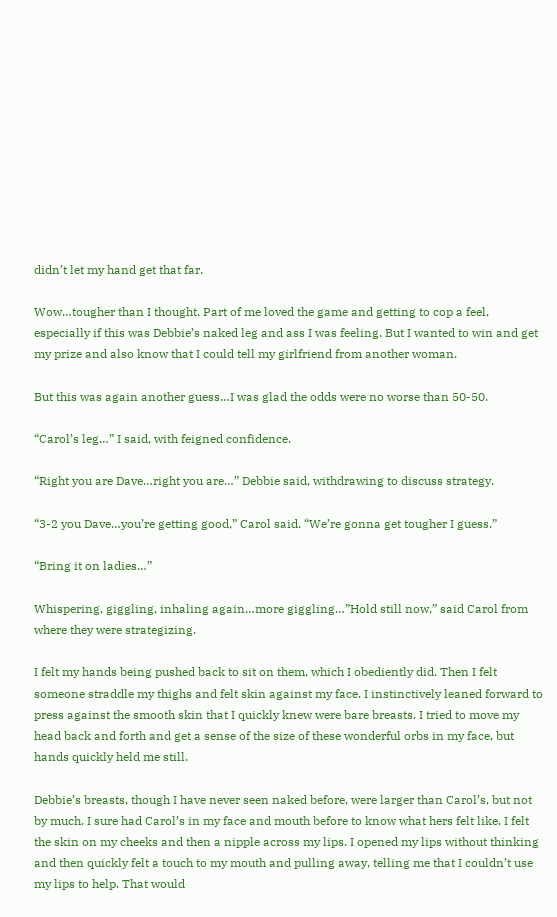didn’t let my hand get that far.

Wow…tougher than I thought. Part of me loved the game and getting to cop a feel, especially if this was Debbie’s naked leg and ass I was feeling. But I wanted to win and get my prize and also know that I could tell my girlfriend from another woman.

But this was again another guess…I was glad the odds were no worse than 50-50.

“Carol’s leg…” I said, with feigned confidence.

“Right you are Dave…right you are…” Debbie said, withdrawing to discuss strategy.

“3-2 you Dave…you’re getting good,” Carol said. “We’re gonna get tougher I guess.”

“Bring it on ladies…”

Whispering, giggling, inhaling again…more giggling…”Hold still now,” said Carol from where they were strategizing.

I felt my hands being pushed back to sit on them, which I obediently did. Then I felt someone straddle my thighs and felt skin against my face. I instinctively leaned forward to press against the smooth skin that I quickly knew were bare breasts. I tried to move my head back and forth and get a sense of the size of these wonderful orbs in my face, but hands quickly held me still.

Debbie’s breasts, though I have never seen naked before, were larger than Carol’s, but not by much. I sure had Carol’s in my face and mouth before to know what hers felt like. I felt the skin on my cheeks and then a nipple across my lips. I opened my lips without thinking and then quickly felt a touch to my mouth and pulling away, telling me that I couldn’t use my lips to help. That would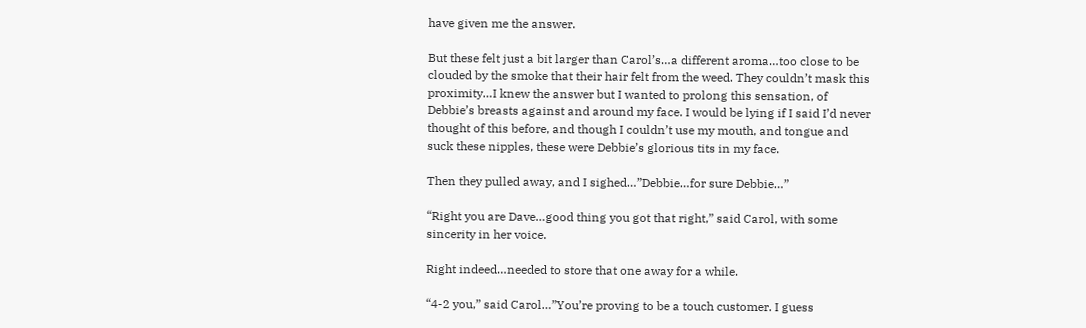have given me the answer.

But these felt just a bit larger than Carol’s…a different aroma…too close to be clouded by the smoke that their hair felt from the weed. They couldn’t mask this proximity…I knew the answer but I wanted to prolong this sensation, of Debbie’s breasts against and around my face. I would be lying if I said I’d never thought of this before, and though I couldn’t use my mouth, and tongue and suck these nipples, these were Debbie’s glorious tits in my face.

Then they pulled away, and I sighed…”Debbie…for sure Debbie…”

“Right you are Dave…good thing you got that right,” said Carol, with some sincerity in her voice.

Right indeed…needed to store that one away for a while.

“4-2 you,” said Carol…”You’re proving to be a touch customer. I guess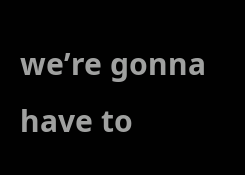we’re gonna have to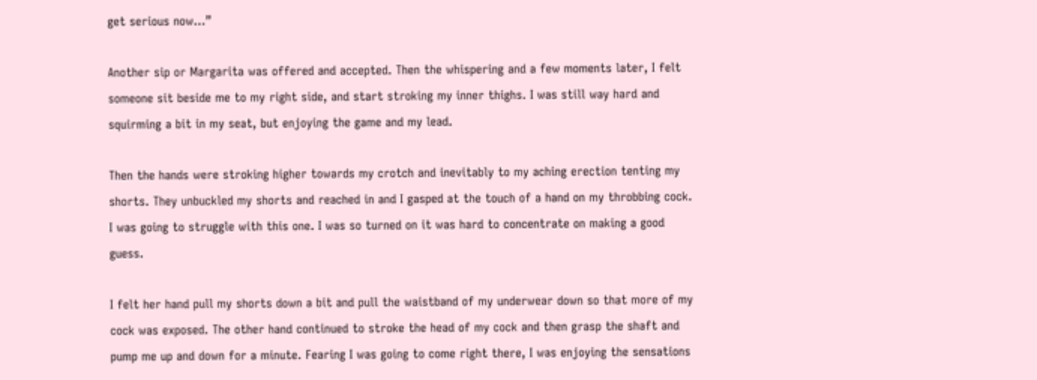get serious now…”

Another sip or Margarita was offered and accepted. Then the whispering and a few moments later, I felt someone sit beside me to my right side, and start stroking my inner thighs. I was still way hard and squirming a bit in my seat, but enjoying the game and my lead.

Then the hands were stroking higher towards my crotch and inevitably to my aching erection tenting my shorts. They unbuckled my shorts and reached in and I gasped at the touch of a hand on my throbbing cock. I was going to struggle with this one. I was so turned on it was hard to concentrate on making a good guess.

I felt her hand pull my shorts down a bit and pull the waistband of my underwear down so that more of my cock was exposed. The other hand continued to stroke the head of my cock and then grasp the shaft and pump me up and down for a minute. Fearing I was going to come right there, I was enjoying the sensations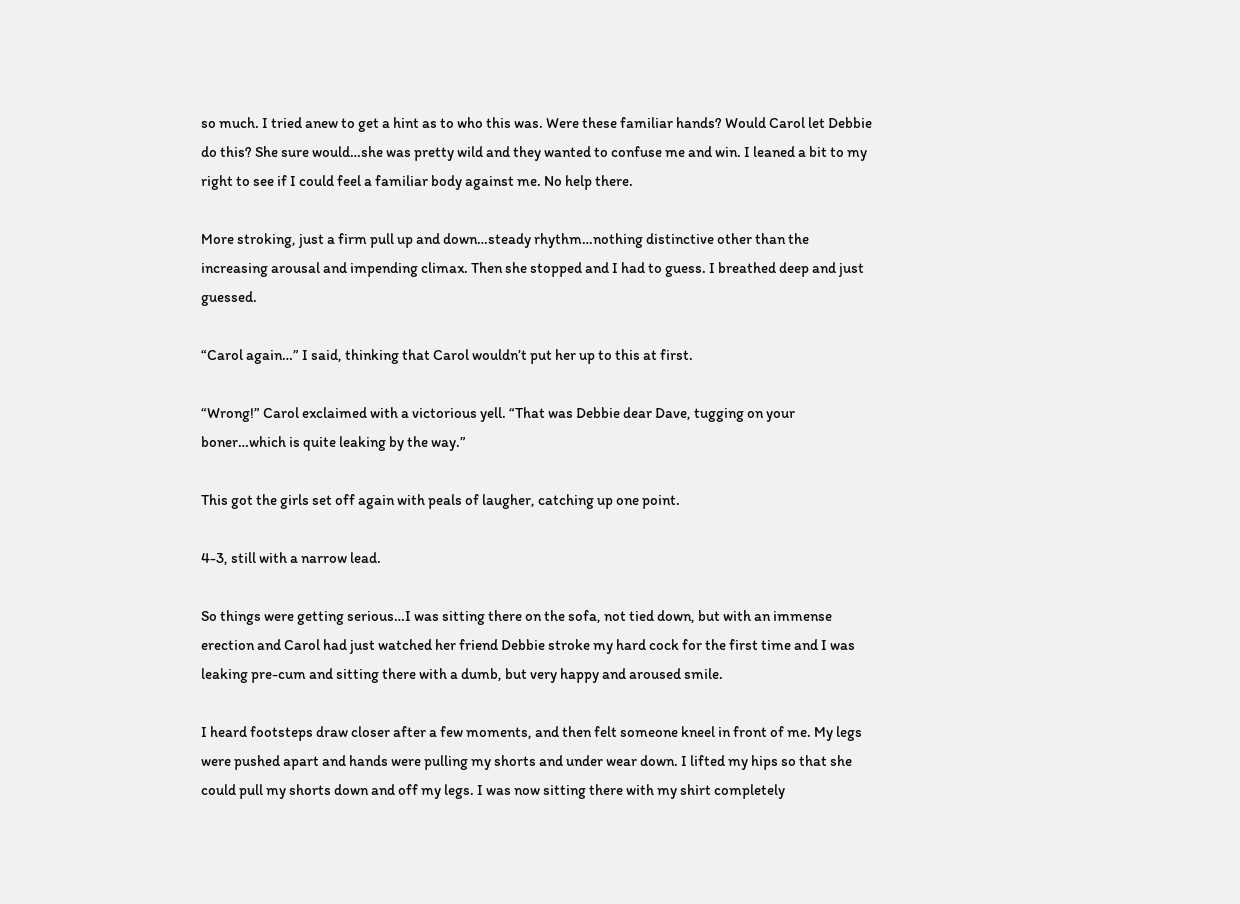so much. I tried anew to get a hint as to who this was. Were these familiar hands? Would Carol let Debbie do this? She sure would…she was pretty wild and they wanted to confuse me and win. I leaned a bit to my right to see if I could feel a familiar body against me. No help there.

More stroking, just a firm pull up and down…steady rhythm…nothing distinctive other than the increasing arousal and impending climax. Then she stopped and I had to guess. I breathed deep and just guessed.

“Carol again…” I said, thinking that Carol wouldn’t put her up to this at first.

“Wrong!” Carol exclaimed with a victorious yell. “That was Debbie dear Dave, tugging on your boner…which is quite leaking by the way.”

This got the girls set off again with peals of laugher, catching up one point.

4-3, still with a narrow lead.

So things were getting serious…I was sitting there on the sofa, not tied down, but with an immense erection and Carol had just watched her friend Debbie stroke my hard cock for the first time and I was leaking pre-cum and sitting there with a dumb, but very happy and aroused smile.

I heard footsteps draw closer after a few moments, and then felt someone kneel in front of me. My legs were pushed apart and hands were pulling my shorts and under wear down. I lifted my hips so that she could pull my shorts down and off my legs. I was now sitting there with my shirt completely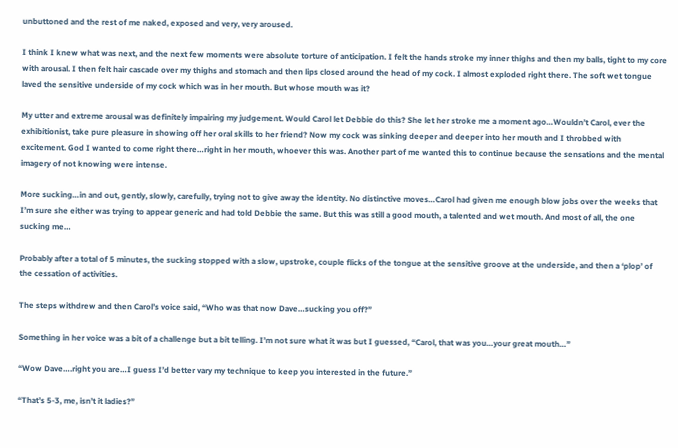unbuttoned and the rest of me naked, exposed and very, very aroused.

I think I knew what was next, and the next few moments were absolute torture of anticipation. I felt the hands stroke my inner thighs and then my balls, tight to my core with arousal. I then felt hair cascade over my thighs and stomach and then lips closed around the head of my cock. I almost exploded right there. The soft wet tongue laved the sensitive underside of my cock which was in her mouth. But whose mouth was it?

My utter and extreme arousal was definitely impairing my judgement. Would Carol let Debbie do this? She let her stroke me a moment ago…Wouldn’t Carol, ever the exhibitionist, take pure pleasure in showing off her oral skills to her friend? Now my cock was sinking deeper and deeper into her mouth and I throbbed with excitement. God I wanted to come right there…right in her mouth, whoever this was. Another part of me wanted this to continue because the sensations and the mental imagery of not knowing were intense.

More sucking…in and out, gently, slowly, carefully, trying not to give away the identity. No distinctive moves…Carol had given me enough blow jobs over the weeks that I’m sure she either was trying to appear generic and had told Debbie the same. But this was still a good mouth, a talented and wet mouth. And most of all, the one sucking me…

Probably after a total of 5 minutes, the sucking stopped with a slow, upstroke, couple flicks of the tongue at the sensitive groove at the underside, and then a ‘plop’ of the cessation of activities.

The steps withdrew and then Carol’s voice said, “Who was that now Dave…sucking you off?”

Something in her voice was a bit of a challenge but a bit telling. I’m not sure what it was but I guessed, “Carol, that was you…your great mouth…”

“Wow Dave….right you are…I guess I’d better vary my technique to keep you interested in the future.”

“That’s 5-3, me, isn’t it ladies?”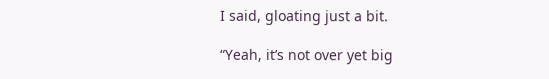I said, gloating just a bit.

“Yeah, it’s not over yet big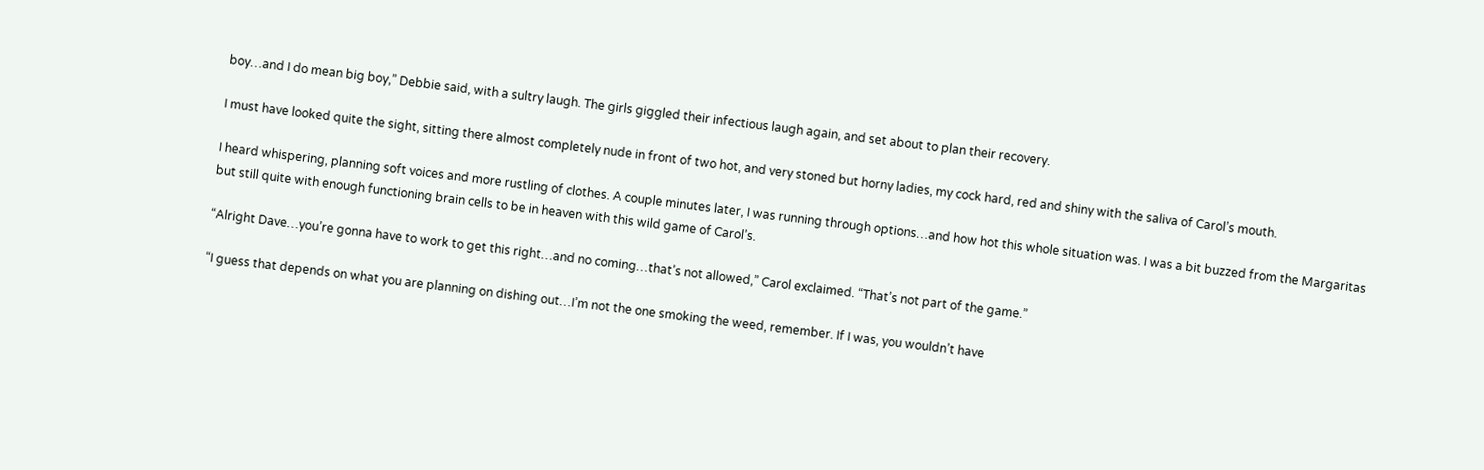boy…and I do mean big boy,” Debbie said, with a sultry laugh. The girls giggled their infectious laugh again, and set about to plan their recovery.

I must have looked quite the sight, sitting there almost completely nude in front of two hot, and very stoned but horny ladies, my cock hard, red and shiny with the saliva of Carol’s mouth.

I heard whispering, planning soft voices and more rustling of clothes. A couple minutes later, I was running through options…and how hot this whole situation was. I was a bit buzzed from the Margaritas but still quite with enough functioning brain cells to be in heaven with this wild game of Carol’s.

“Alright Dave…you’re gonna have to work to get this right…and no coming…that’s not allowed,” Carol exclaimed. “That’s not part of the game.”

“I guess that depends on what you are planning on dishing out…I’m not the one smoking the weed, remember. If I was, you wouldn’t have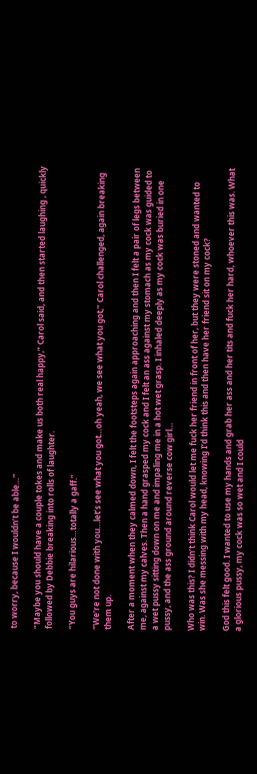to worry, because I wouldn’t be able…”

“Maybe you should have a couple tokes and make us both real happy,” Carol said, and then started laughing , quickly followed by Debbie breaking into rolls of laughter.

“You guys are hilarious…totally a gaff.”

“We’re not done with you…let’s see what you got…oh yeah, we see what you got,” Carol challenged, again breaking them up.

After a moment when they calmed down, I felt the footsteps again approaching and then I felt a pair of legs between me, against my calves. Then a hand grasped my cock and I felt an ass against my stomach as my cock was guided to a wet pussy sitting down on me and impaling me in a hot wet grasp. I inhaled deeply as my cock was buried in one pussy, and the ass ground around reverse cow girl…

Who was this? I didn’t think Carol would let me fuck her friend in front of her, but they were stoned and wanted to win. Was she messing with my head, knowing I’d think this and then have her friend sit on my cock?

God this felt good. I wanted to use my hands and grab her ass and her tits and fuck her hard, whoever this was. What a glorious pussy, my cock was so wet and I could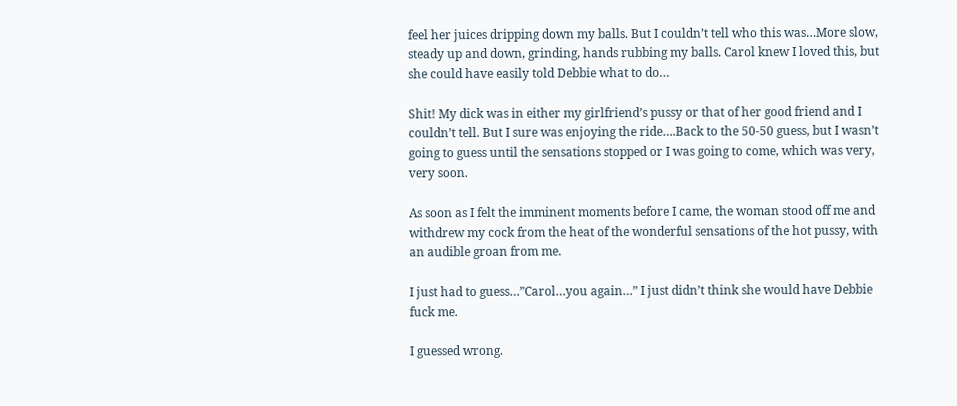feel her juices dripping down my balls. But I couldn’t tell who this was…More slow, steady up and down, grinding, hands rubbing my balls. Carol knew I loved this, but she could have easily told Debbie what to do…

Shit! My dick was in either my girlfriend’s pussy or that of her good friend and I couldn’t tell. But I sure was enjoying the ride….Back to the 50-50 guess, but I wasn’t going to guess until the sensations stopped or I was going to come, which was very, very soon.

As soon as I felt the imminent moments before I came, the woman stood off me and withdrew my cock from the heat of the wonderful sensations of the hot pussy, with an audible groan from me.

I just had to guess…”Carol…you again…” I just didn’t think she would have Debbie fuck me.

I guessed wrong.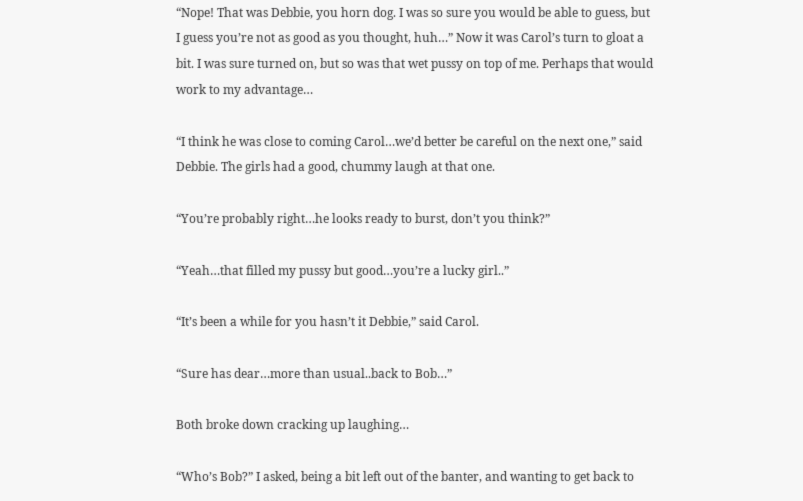“Nope! That was Debbie, you horn dog. I was so sure you would be able to guess, but I guess you’re not as good as you thought, huh…” Now it was Carol’s turn to gloat a bit. I was sure turned on, but so was that wet pussy on top of me. Perhaps that would work to my advantage…

“I think he was close to coming Carol…we’d better be careful on the next one,” said Debbie. The girls had a good, chummy laugh at that one.

“You’re probably right…he looks ready to burst, don’t you think?”

“Yeah…that filled my pussy but good…you’re a lucky girl..”

“It’s been a while for you hasn’t it Debbie,” said Carol.

“Sure has dear…more than usual..back to Bob…”

Both broke down cracking up laughing…

“Who’s Bob?” I asked, being a bit left out of the banter, and wanting to get back to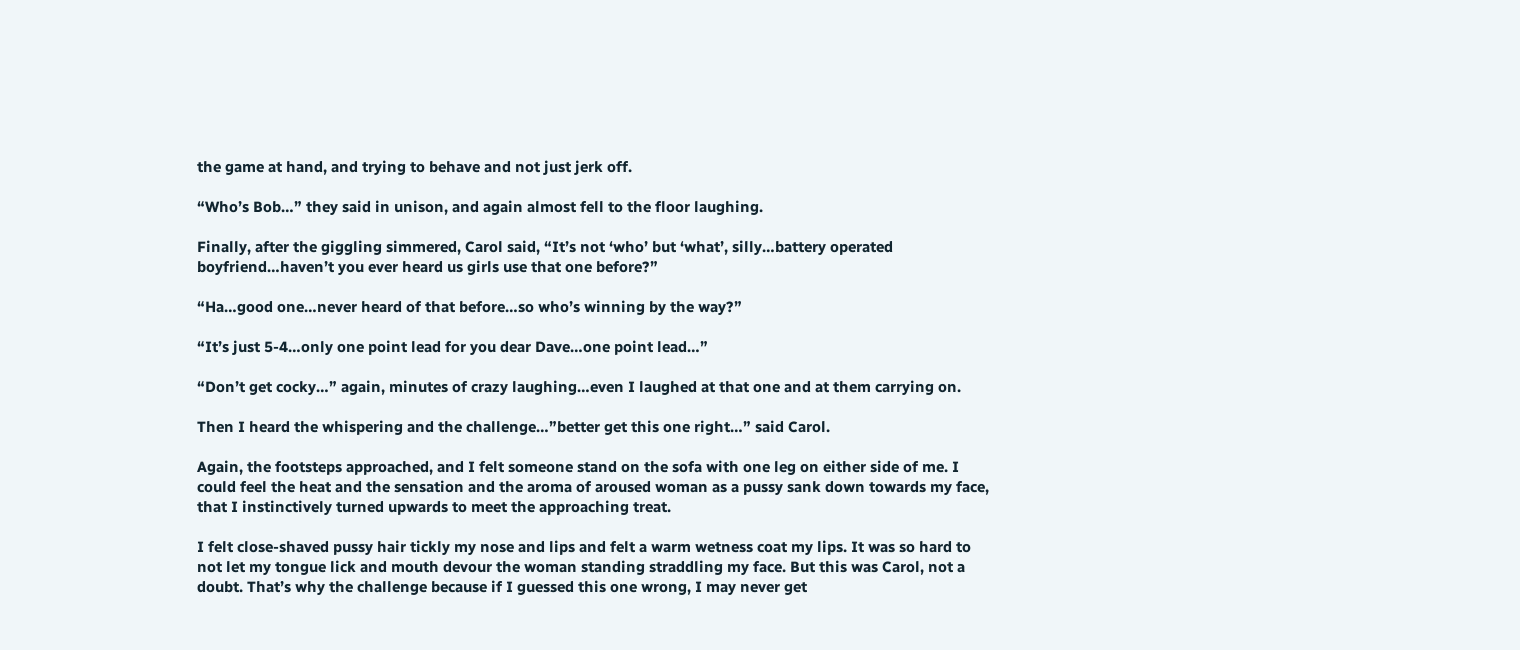the game at hand, and trying to behave and not just jerk off.

“Who’s Bob…” they said in unison, and again almost fell to the floor laughing.

Finally, after the giggling simmered, Carol said, “It’s not ‘who’ but ‘what’, silly…battery operated boyfriend…haven’t you ever heard us girls use that one before?”

“Ha…good one…never heard of that before…so who’s winning by the way?”

“It’s just 5-4…only one point lead for you dear Dave…one point lead…”

“Don’t get cocky…” again, minutes of crazy laughing…even I laughed at that one and at them carrying on.

Then I heard the whispering and the challenge…”better get this one right…” said Carol.

Again, the footsteps approached, and I felt someone stand on the sofa with one leg on either side of me. I could feel the heat and the sensation and the aroma of aroused woman as a pussy sank down towards my face, that I instinctively turned upwards to meet the approaching treat.

I felt close-shaved pussy hair tickly my nose and lips and felt a warm wetness coat my lips. It was so hard to not let my tongue lick and mouth devour the woman standing straddling my face. But this was Carol, not a doubt. That’s why the challenge because if I guessed this one wrong, I may never get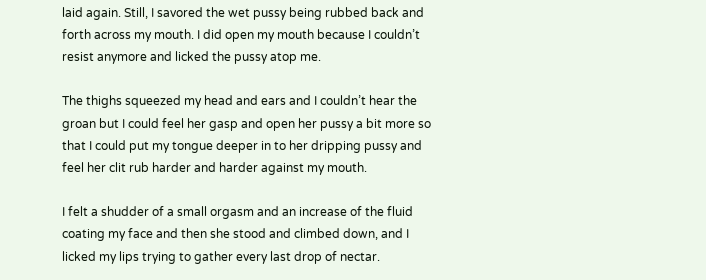laid again. Still, I savored the wet pussy being rubbed back and forth across my mouth. I did open my mouth because I couldn’t resist anymore and licked the pussy atop me.

The thighs squeezed my head and ears and I couldn’t hear the groan but I could feel her gasp and open her pussy a bit more so that I could put my tongue deeper in to her dripping pussy and feel her clit rub harder and harder against my mouth.

I felt a shudder of a small orgasm and an increase of the fluid coating my face and then she stood and climbed down, and I licked my lips trying to gather every last drop of nectar.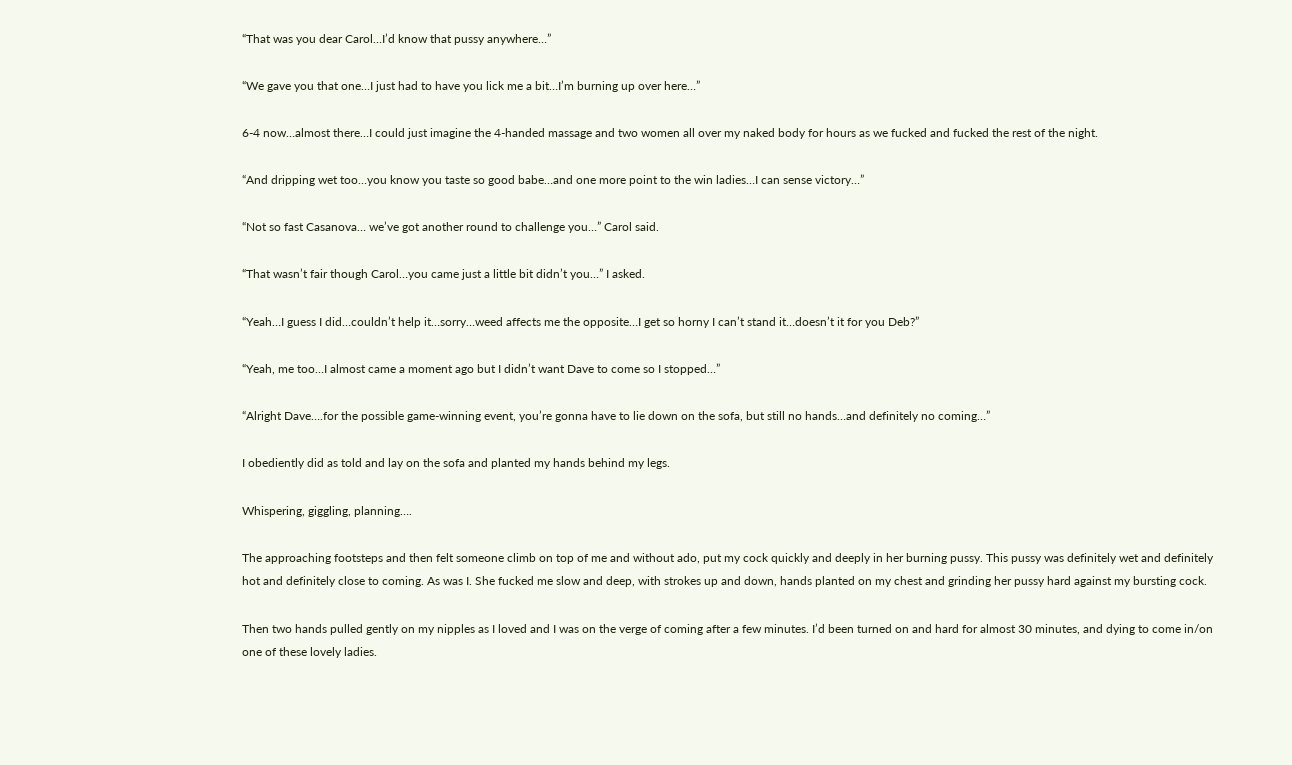“That was you dear Carol…I’d know that pussy anywhere…”

“We gave you that one…I just had to have you lick me a bit…I’m burning up over here…”

6-4 now…almost there…I could just imagine the 4-handed massage and two women all over my naked body for hours as we fucked and fucked the rest of the night.

“And dripping wet too…you know you taste so good babe…and one more point to the win ladies…I can sense victory…”

“Not so fast Casanova… we’ve got another round to challenge you…” Carol said.

“That wasn’t fair though Carol…you came just a little bit didn’t you…” I asked.

“Yeah…I guess I did…couldn’t help it…sorry…weed affects me the opposite…I get so horny I can’t stand it…doesn’t it for you Deb?”

“Yeah, me too…I almost came a moment ago but I didn’t want Dave to come so I stopped…”

“Alright Dave….for the possible game-winning event, you’re gonna have to lie down on the sofa, but still no hands…and definitely no coming…”

I obediently did as told and lay on the sofa and planted my hands behind my legs.

Whispering, giggling, planning….

The approaching footsteps and then felt someone climb on top of me and without ado, put my cock quickly and deeply in her burning pussy. This pussy was definitely wet and definitely hot and definitely close to coming. As was I. She fucked me slow and deep, with strokes up and down, hands planted on my chest and grinding her pussy hard against my bursting cock.

Then two hands pulled gently on my nipples as I loved and I was on the verge of coming after a few minutes. I’d been turned on and hard for almost 30 minutes, and dying to come in/on one of these lovely ladies.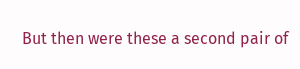But then were these a second pair of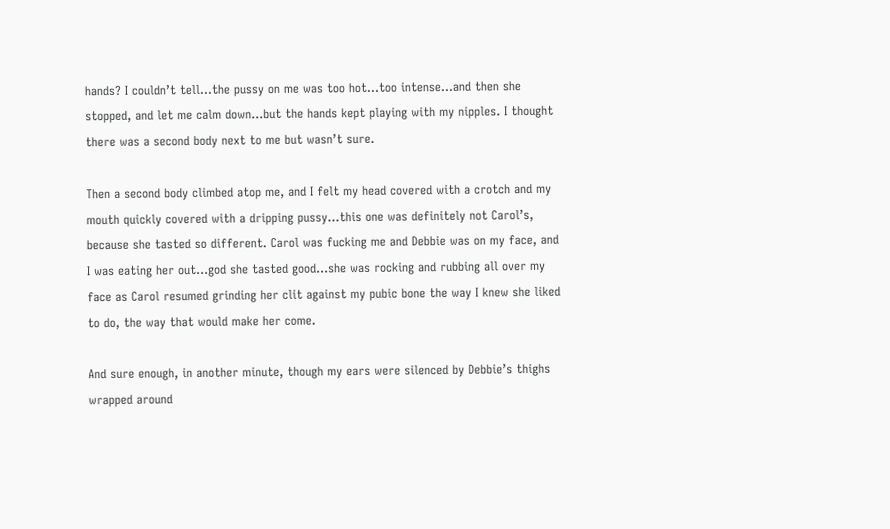hands? I couldn’t tell…the pussy on me was too hot…too intense…and then she stopped, and let me calm down…but the hands kept playing with my nipples. I thought there was a second body next to me but wasn’t sure.

Then a second body climbed atop me, and I felt my head covered with a crotch and my mouth quickly covered with a dripping pussy…this one was definitely not Carol’s, because she tasted so different. Carol was fucking me and Debbie was on my face, and I was eating her out…god she tasted good…she was rocking and rubbing all over my face as Carol resumed grinding her clit against my pubic bone the way I knew she liked to do, the way that would make her come.

And sure enough, in another minute, though my ears were silenced by Debbie’s thighs wrapped around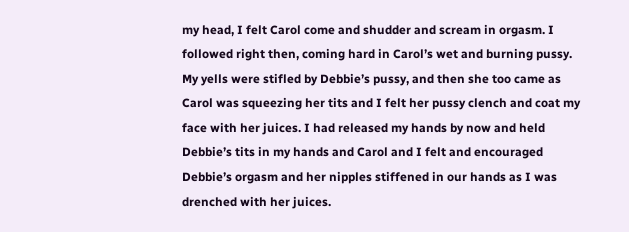my head, I felt Carol come and shudder and scream in orgasm. I followed right then, coming hard in Carol’s wet and burning pussy. My yells were stifled by Debbie’s pussy, and then she too came as Carol was squeezing her tits and I felt her pussy clench and coat my face with her juices. I had released my hands by now and held Debbie’s tits in my hands and Carol and I felt and encouraged Debbie’s orgasm and her nipples stiffened in our hands as I was drenched with her juices.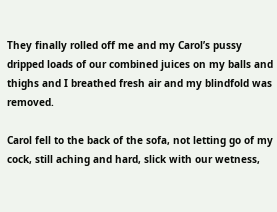They finally rolled off me and my Carol’s pussy dripped loads of our combined juices on my balls and thighs and I breathed fresh air and my blindfold was removed.

Carol fell to the back of the sofa, not letting go of my cock, still aching and hard, slick with our wetness,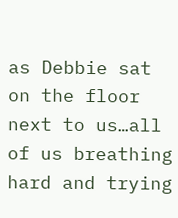as Debbie sat on the floor next to us…all of us breathing hard and trying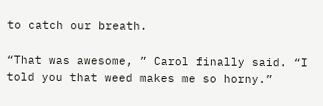to catch our breath.

“That was awesome, ” Carol finally said. “I told you that weed makes me so horny.”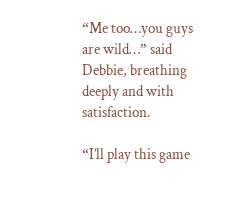“Me too…you guys are wild…” said Debbie, breathing deeply and with satisfaction.

“I’ll play this game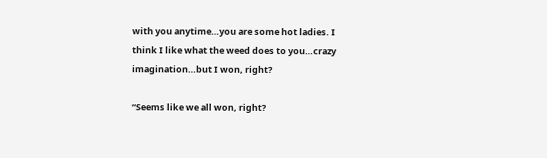with you anytime…you are some hot ladies. I think I like what the weed does to you…crazy imagination…but I won, right?

“Seems like we all won, right?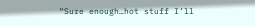“Sure enough…hot stuff I’ll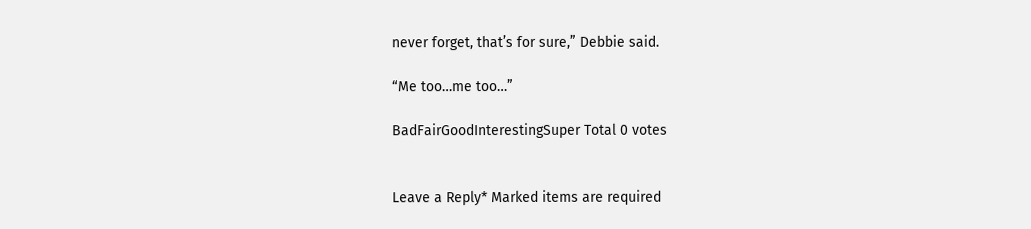never forget, that’s for sure,” Debbie said.

“Me too…me too…”

BadFairGoodInterestingSuper Total 0 votes


Leave a Reply* Marked items are required